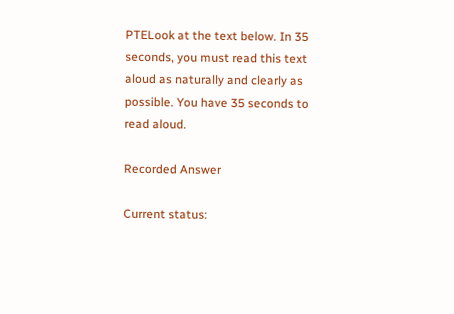PTELook at the text below. In 35 seconds, you must read this text aloud as naturally and clearly as possible. You have 35 seconds to read aloud.

Recorded Answer

Current status: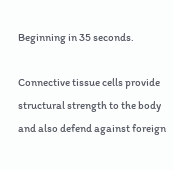Beginning in 35 seconds.

Connective tissue cells provide structural strength to the body and also defend against foreign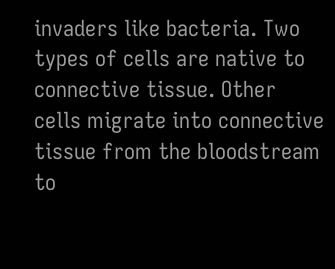invaders like bacteria. Two types of cells are native to connective tissue. Other cells migrate into connective tissue from the bloodstream to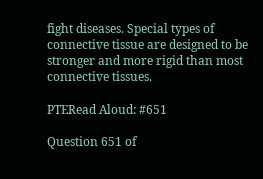fight diseases. Special types of connective tissue are designed to be stronger and more rigid than most connective tissues.

PTERead Aloud: #651

Question 651 of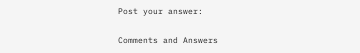Post your answer:

Comments and Answers